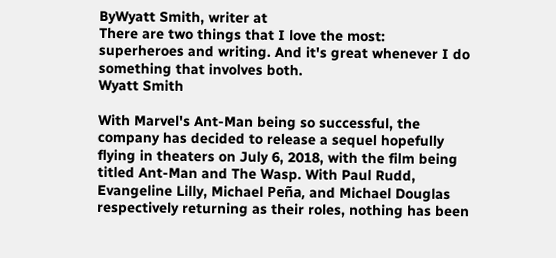ByWyatt Smith, writer at
There are two things that I love the most: superheroes and writing. And it's great whenever I do something that involves both.
Wyatt Smith

With Marvel's Ant-Man being so successful, the company has decided to release a sequel hopefully flying in theaters on July 6, 2018, with the film being titled Ant-Man and The Wasp. With Paul Rudd, Evangeline Lilly, Michael Peña, and Michael Douglas respectively returning as their roles, nothing has been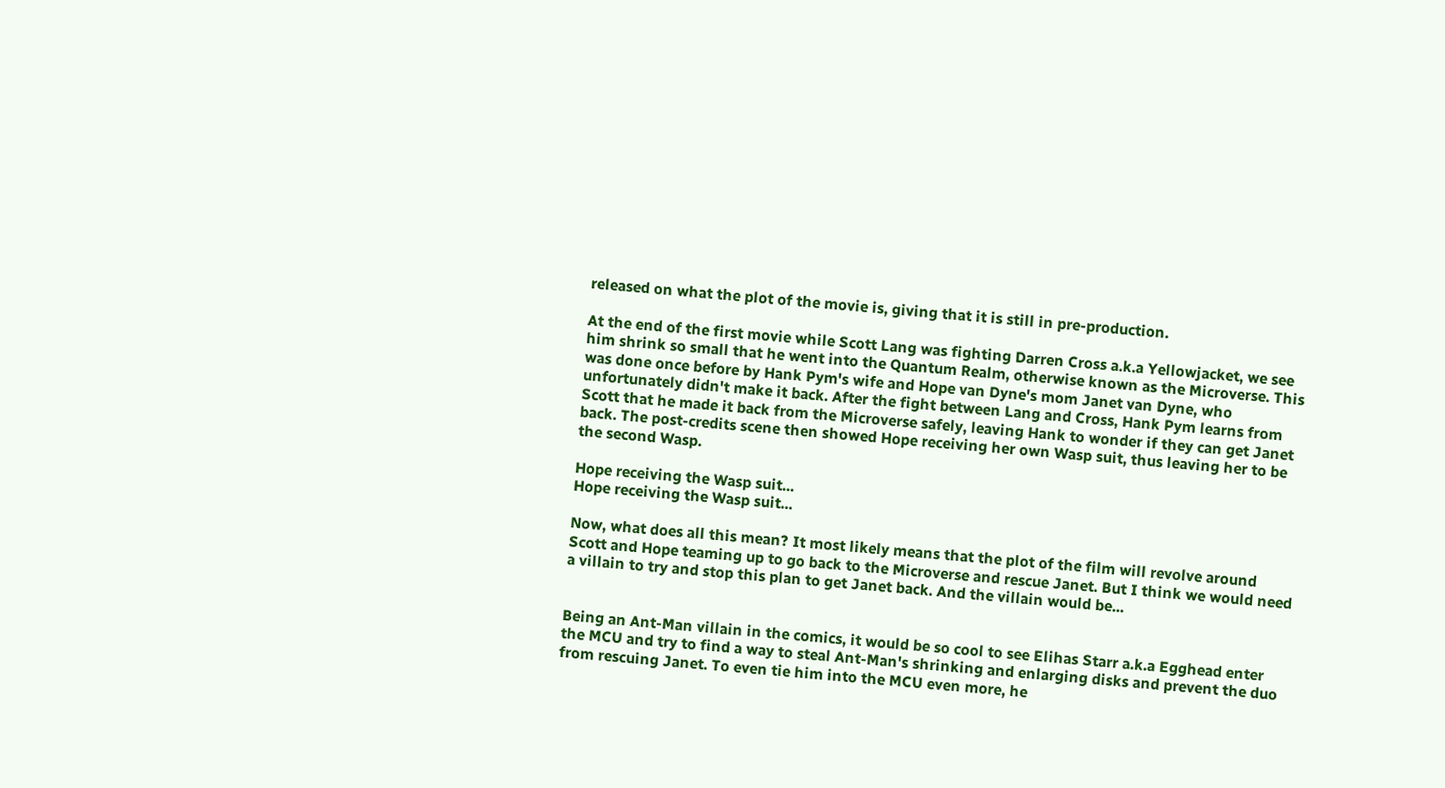released on what the plot of the movie is, giving that it is still in pre-production.

At the end of the first movie while Scott Lang was fighting Darren Cross a.k.a Yellowjacket, we see him shrink so small that he went into the Quantum Realm, otherwise known as the Microverse. This was done once before by Hank Pym's wife and Hope van Dyne's mom Janet van Dyne, who unfortunately didn't make it back. After the fight between Lang and Cross, Hank Pym learns from Scott that he made it back from the Microverse safely, leaving Hank to wonder if they can get Janet back. The post-credits scene then showed Hope receiving her own Wasp suit, thus leaving her to be the second Wasp.

Hope receiving the Wasp suit...
Hope receiving the Wasp suit...

Now, what does all this mean? It most likely means that the plot of the film will revolve around Scott and Hope teaming up to go back to the Microverse and rescue Janet. But I think we would need a villain to try and stop this plan to get Janet back. And the villain would be...


Being an Ant-Man villain in the comics, it would be so cool to see Elihas Starr a.k.a Egghead enter the MCU and try to find a way to steal Ant-Man's shrinking and enlarging disks and prevent the duo from rescuing Janet. To even tie him into the MCU even more, he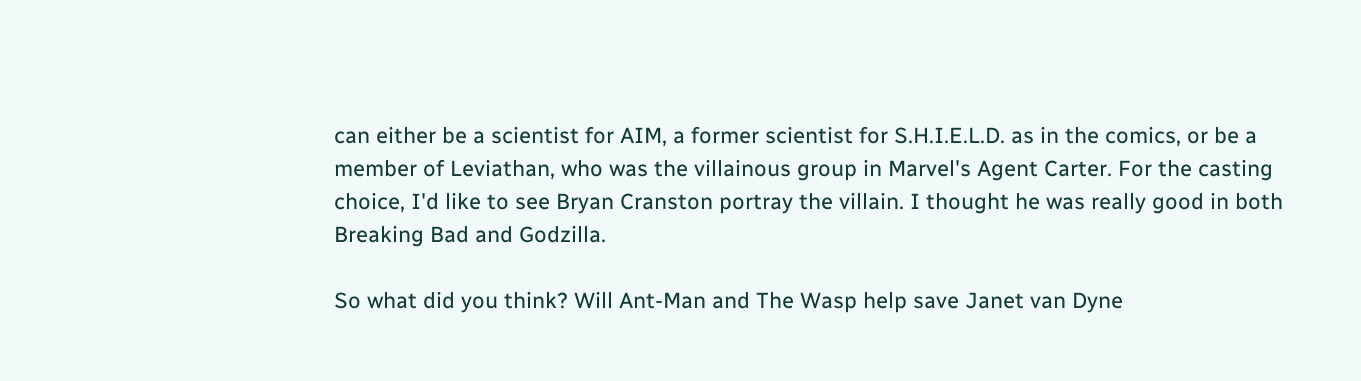can either be a scientist for AIM, a former scientist for S.H.I.E.L.D. as in the comics, or be a member of Leviathan, who was the villainous group in Marvel's Agent Carter. For the casting choice, I'd like to see Bryan Cranston portray the villain. I thought he was really good in both Breaking Bad and Godzilla.

So what did you think? Will Ant-Man and The Wasp help save Janet van Dyne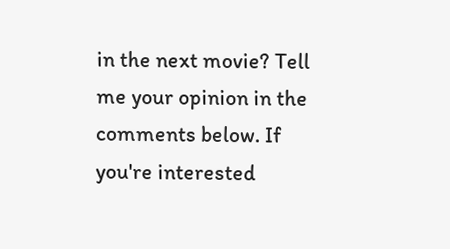in the next movie? Tell me your opinion in the comments below. If you're interested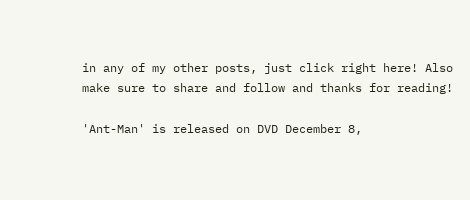in any of my other posts, just click right here! Also make sure to share and follow and thanks for reading!

'Ant-Man' is released on DVD December 8,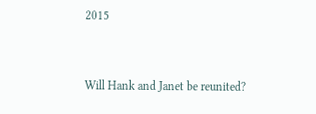2015


Will Hank and Janet be reunited?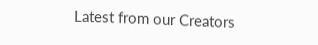Latest from our Creators